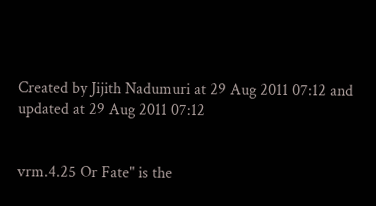Created by Jijith Nadumuri at 29 Aug 2011 07:12 and updated at 29 Aug 2011 07:12


vrm.4.25 Or Fate" is the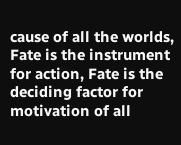cause of all the worlds, Fate is the instrument for action, Fate is the deciding factor for motivation of all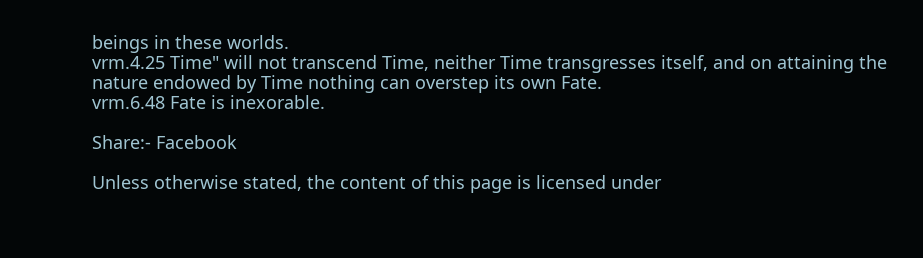beings in these worlds.
vrm.4.25 Time" will not transcend Time, neither Time transgresses itself, and on attaining the nature endowed by Time nothing can overstep its own Fate.
vrm.6.48 Fate is inexorable.

Share:- Facebook

Unless otherwise stated, the content of this page is licensed under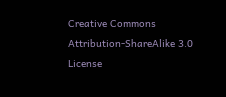Creative Commons Attribution-ShareAlike 3.0 License